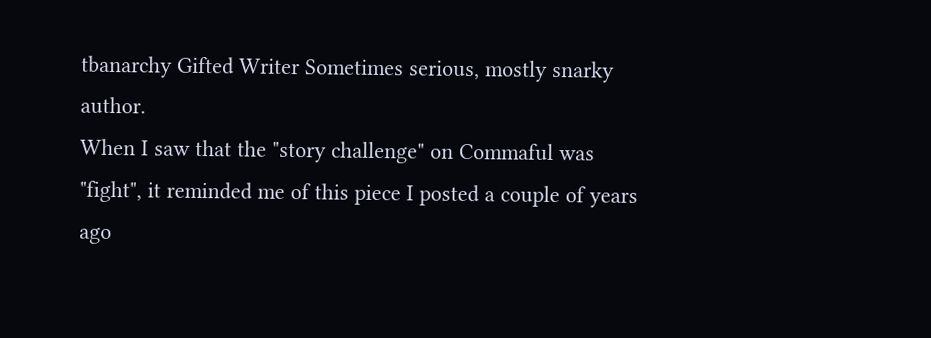tbanarchy Gifted Writer Sometimes serious, mostly snarky author.
When I saw that the "story challenge" on Commaful was "fight", it reminded me of this piece I posted a couple of years ago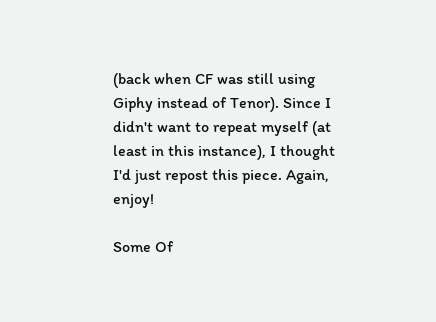(back when CF was still using Giphy instead of Tenor). Since I didn't want to repeat myself (at least in this instance), I thought I'd just repost this piece. Again, enjoy!

Some Of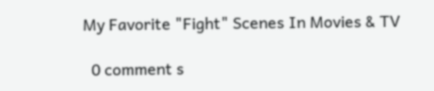My Favorite "Fight" Scenes In Movies & TV

  0 comment s